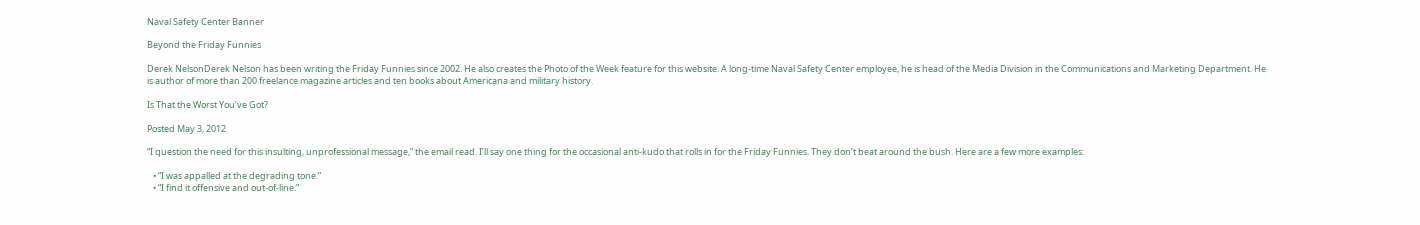Naval Safety Center Banner

Beyond the Friday Funnies

Derek NelsonDerek Nelson has been writing the Friday Funnies since 2002. He also creates the Photo of the Week feature for this website. A long-time Naval Safety Center employee, he is head of the Media Division in the Communications and Marketing Department. He is author of more than 200 freelance magazine articles and ten books about Americana and military history.

Is That the Worst You’ve Got?

Posted May 3, 2012

“I question the need for this insulting, unprofessional message,” the email read. I’ll say one thing for the occasional anti-kudo that rolls in for the Friday Funnies. They don’t beat around the bush. Here are a few more examples:

   • “I was appalled at the degrading tone.”
   • “I find it offensive and out-of-line.”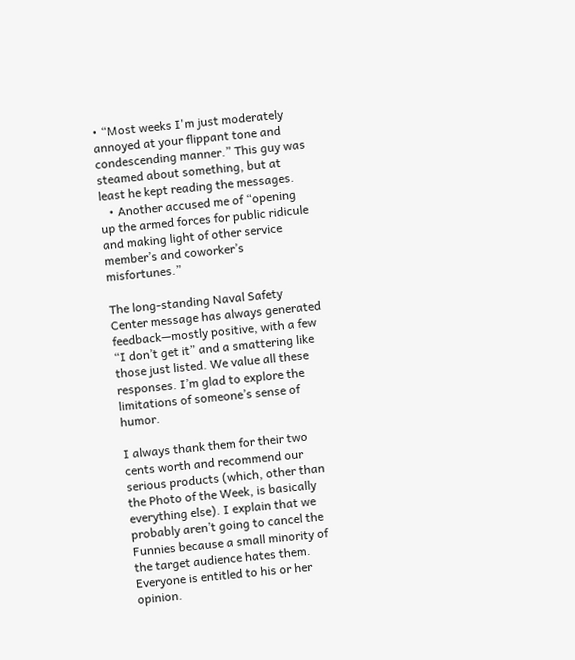• “Most weeks I'm just moderately annoyed at your flippant tone and condescending manner.” This guy was steamed about something, but at least he kept reading the messages.
   • Another accused me of “opening up the armed forces for public ridicule and making light of other service member’s and coworker’s misfortunes.”

The long-standing Naval Safety Center message has always generated feedback—mostly positive, with a few “I don’t get it” and a smattering like those just listed. We value all these responses. I’m glad to explore the limitations of someone’s sense of humor.

I always thank them for their two cents worth and recommend our serious products (which, other than the Photo of the Week, is basically everything else). I explain that we probably aren’t going to cancel the Funnies because a small minority of the target audience hates them. Everyone is entitled to his or her opinion.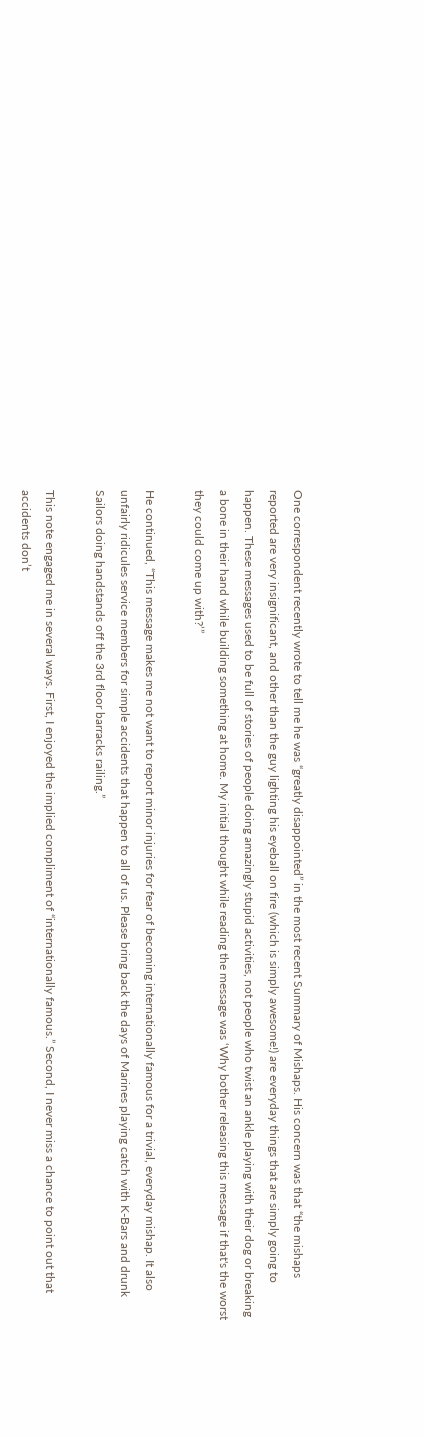One correspondent recently wrote to tell me he was “greatly disappointed” in the most recent Summary of Mishaps. His concern was that “the mishaps reported are very insignificant, and other than the guy lighting his eyeball on fire (which is simply awesome!) are everyday things that are simply going to happen. These messages used to be full of stories of people doing amazingly stupid activities, not people who twist an ankle playing with their dog or breaking a bone in their hand while building something at home. My initial thought while reading the message was ‘Why bother releasing this message if that's the worst they could come up with?’”

He continued, “This message makes me not want to report minor injuries for fear of becoming internationally famous for a trivial, everyday mishap. It also unfairly ridicules service members for simple accidents that happen to all of us. Please bring back the days of Marines playing catch with K-Bars and drunk Sailors doing handstands off the 3rd floor barracks railing.”

This note engaged me in several ways. First, I enjoyed the implied compliment of “internationally famous.” Second, I never miss a chance to point out that accidents don’t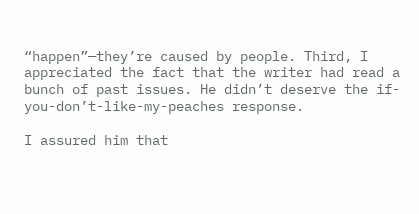“happen”—they’re caused by people. Third, I appreciated the fact that the writer had read a bunch of past issues. He didn’t deserve the if-you-don’t-like-my-peaches response.

I assured him that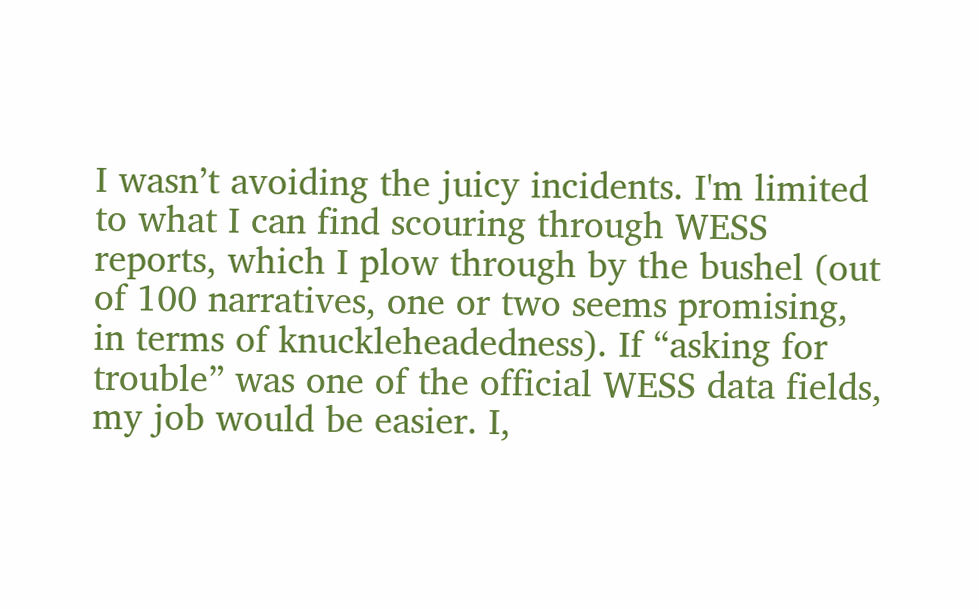I wasn’t avoiding the juicy incidents. I'm limited to what I can find scouring through WESS reports, which I plow through by the bushel (out of 100 narratives, one or two seems promising, in terms of knuckleheadedness). If “asking for trouble” was one of the official WESS data fields, my job would be easier. I,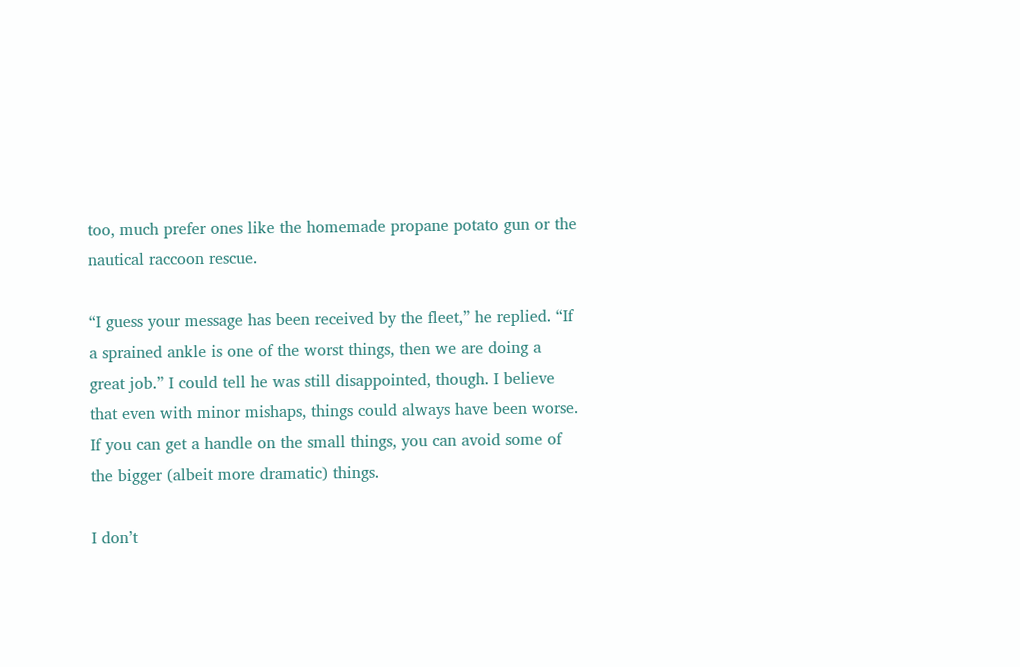too, much prefer ones like the homemade propane potato gun or the nautical raccoon rescue.

“I guess your message has been received by the fleet,” he replied. “If a sprained ankle is one of the worst things, then we are doing a great job.” I could tell he was still disappointed, though. I believe that even with minor mishaps, things could always have been worse. If you can get a handle on the small things, you can avoid some of the bigger (albeit more dramatic) things.

I don’t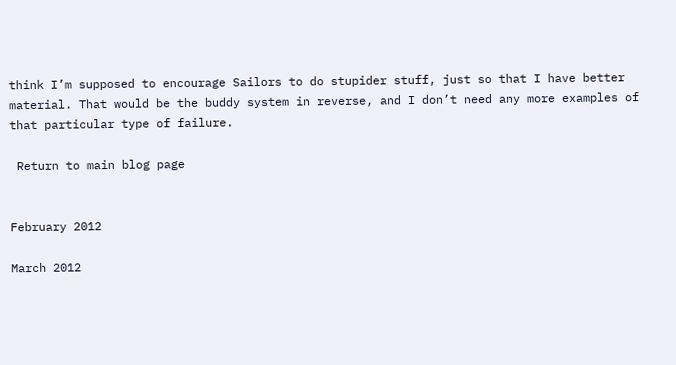think I’m supposed to encourage Sailors to do stupider stuff, just so that I have better material. That would be the buddy system in reverse, and I don’t need any more examples of that particular type of failure.

 Return to main blog page


February 2012

March 2012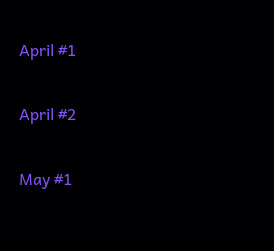April #1

April #2

May #1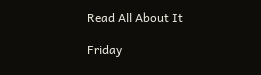Read All About It

Friday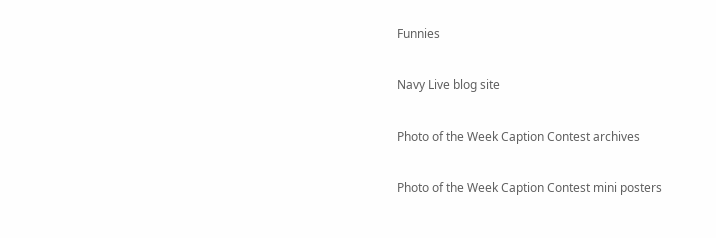Funnies

Navy Live blog site

Photo of the Week Caption Contest archives

Photo of the Week Caption Contest mini posters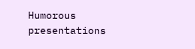Humorous presentations